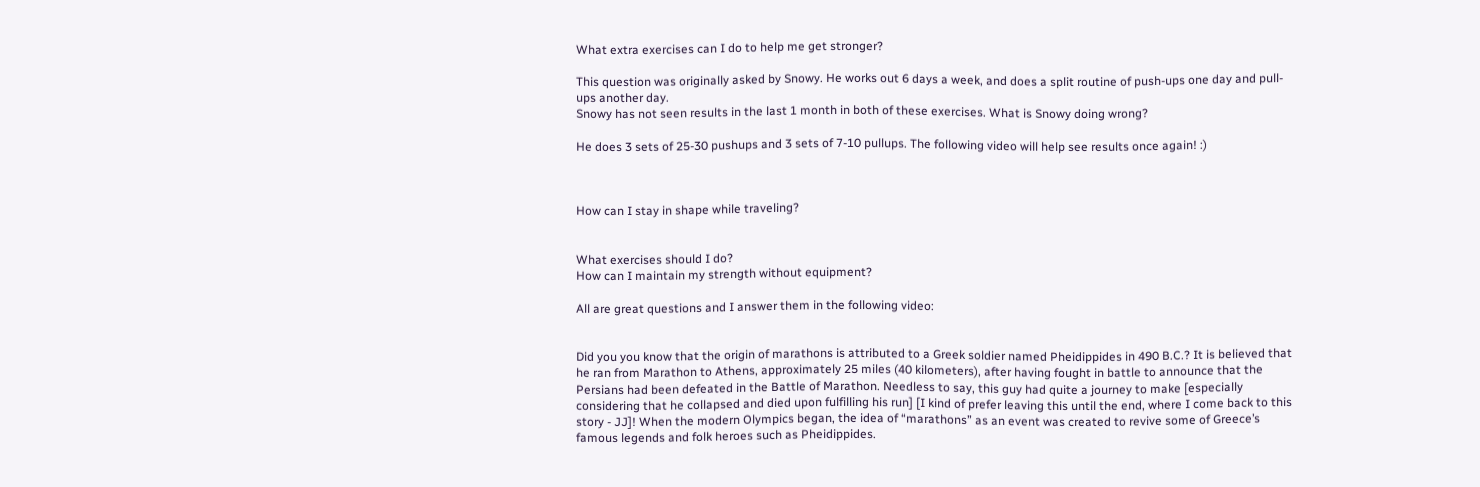What extra exercises can I do to help me get stronger?

This question was originally asked by Snowy. He works out 6 days a week, and does a split routine of push-ups one day and pull-ups another day.
Snowy has not seen results in the last 1 month in both of these exercises. What is Snowy doing wrong?

He does 3 sets of 25-30 pushups and 3 sets of 7-10 pullups. The following video will help see results once again! :)



How can I stay in shape while traveling?


What exercises should I do?
How can I maintain my strength without equipment?

All are great questions and I answer them in the following video:


Did you you know that the origin of marathons is attributed to a Greek soldier named Pheidippides in 490 B.C.? It is believed that he ran from Marathon to Athens, approximately 25 miles (40 kilometers), after having fought in battle to announce that the Persians had been defeated in the Battle of Marathon. Needless to say, this guy had quite a journey to make [especially considering that he collapsed and died upon fulfilling his run] [I kind of prefer leaving this until the end, where I come back to this story - JJ]! When the modern Olympics began, the idea of “marathons” as an event was created to revive some of Greece’s famous legends and folk heroes such as Pheidippides.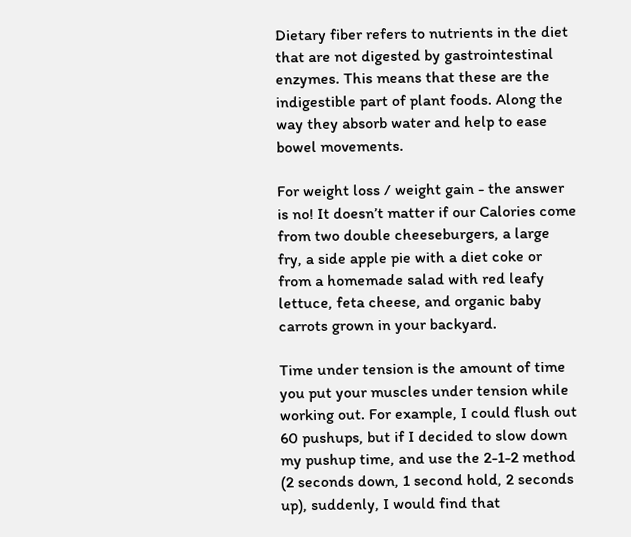Dietary fiber refers to nutrients in the diet that are not digested by gastrointestinal enzymes. This means that these are the indigestible part of plant foods. Along the way they absorb water and help to ease bowel movements.

For weight loss / weight gain - the answer is no! It doesn’t matter if our Calories come from two double cheeseburgers, a large fry, a side apple pie with a diet coke or from a homemade salad with red leafy lettuce, feta cheese, and organic baby carrots grown in your backyard.

Time under tension is the amount of time you put your muscles under tension while working out. For example, I could flush out 60 pushups, but if I decided to slow down my pushup time, and use the 2-1-2 method (2 seconds down, 1 second hold, 2 seconds up), suddenly, I would find that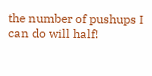the number of pushups I can do will half!